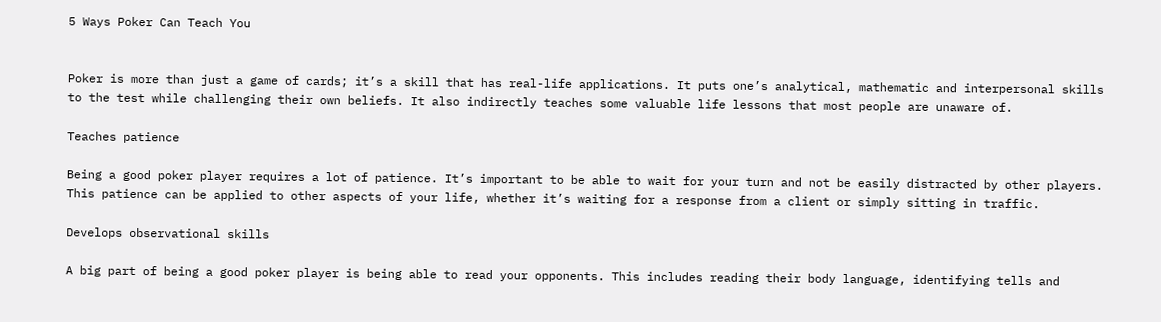5 Ways Poker Can Teach You


Poker is more than just a game of cards; it’s a skill that has real-life applications. It puts one’s analytical, mathematic and interpersonal skills to the test while challenging their own beliefs. It also indirectly teaches some valuable life lessons that most people are unaware of.

Teaches patience

Being a good poker player requires a lot of patience. It’s important to be able to wait for your turn and not be easily distracted by other players. This patience can be applied to other aspects of your life, whether it’s waiting for a response from a client or simply sitting in traffic.

Develops observational skills

A big part of being a good poker player is being able to read your opponents. This includes reading their body language, identifying tells and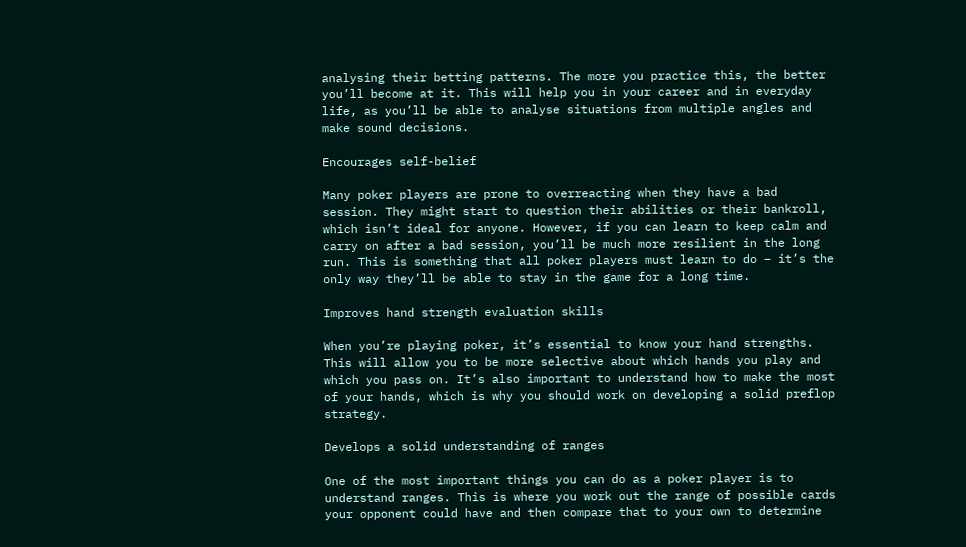analysing their betting patterns. The more you practice this, the better you’ll become at it. This will help you in your career and in everyday life, as you’ll be able to analyse situations from multiple angles and make sound decisions.

Encourages self-belief

Many poker players are prone to overreacting when they have a bad session. They might start to question their abilities or their bankroll, which isn’t ideal for anyone. However, if you can learn to keep calm and carry on after a bad session, you’ll be much more resilient in the long run. This is something that all poker players must learn to do – it’s the only way they’ll be able to stay in the game for a long time.

Improves hand strength evaluation skills

When you’re playing poker, it’s essential to know your hand strengths. This will allow you to be more selective about which hands you play and which you pass on. It’s also important to understand how to make the most of your hands, which is why you should work on developing a solid preflop strategy.

Develops a solid understanding of ranges

One of the most important things you can do as a poker player is to understand ranges. This is where you work out the range of possible cards your opponent could have and then compare that to your own to determine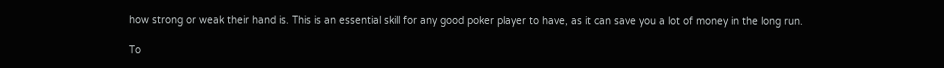how strong or weak their hand is. This is an essential skill for any good poker player to have, as it can save you a lot of money in the long run.

To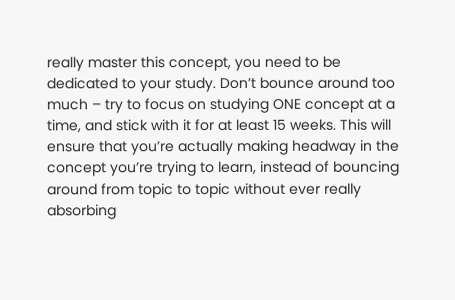really master this concept, you need to be dedicated to your study. Don’t bounce around too much – try to focus on studying ONE concept at a time, and stick with it for at least 15 weeks. This will ensure that you’re actually making headway in the concept you’re trying to learn, instead of bouncing around from topic to topic without ever really absorbing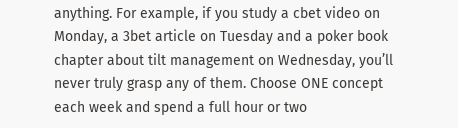anything. For example, if you study a cbet video on Monday, a 3bet article on Tuesday and a poker book chapter about tilt management on Wednesday, you’ll never truly grasp any of them. Choose ONE concept each week and spend a full hour or two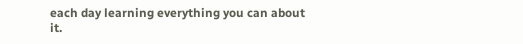each day learning everything you can about it.